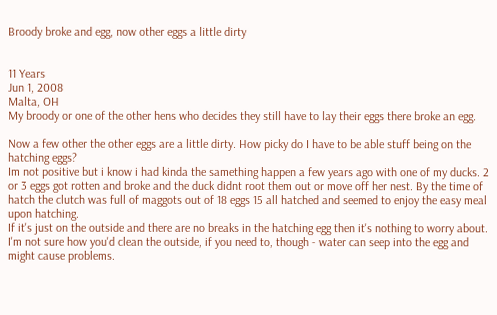Broody broke and egg, now other eggs a little dirty


11 Years
Jun 1, 2008
Malta, OH
My broody or one of the other hens who decides they still have to lay their eggs there broke an egg.

Now a few other the other eggs are a little dirty. How picky do I have to be able stuff being on the hatching eggs?
Im not positive but i know i had kinda the samething happen a few years ago with one of my ducks. 2 or 3 eggs got rotten and broke and the duck didnt root them out or move off her nest. By the time of hatch the clutch was full of maggots out of 18 eggs 15 all hatched and seemed to enjoy the easy meal upon hatching.
If it's just on the outside and there are no breaks in the hatching egg then it's nothing to worry about. I'm not sure how you'd clean the outside, if you need to, though - water can seep into the egg and might cause problems.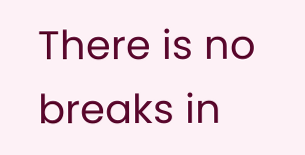There is no breaks in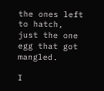the ones left to hatch, just the one egg that got mangled.

I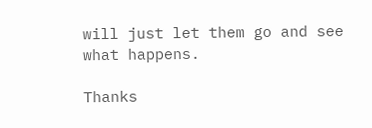will just let them go and see what happens.

Thanks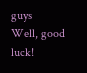guys
Well, good luck!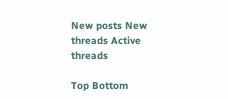New posts New threads Active threads

Top Bottom